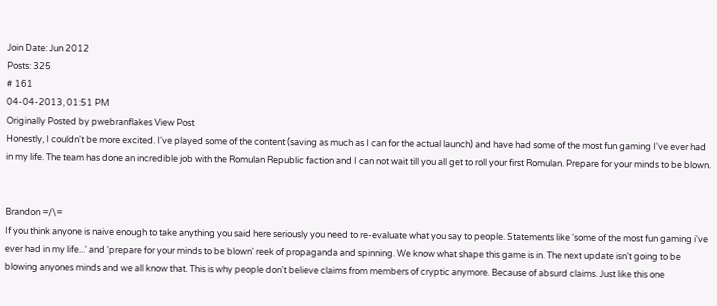Join Date: Jun 2012
Posts: 325
# 161
04-04-2013, 01:51 PM
Originally Posted by pwebranflakes View Post
Honestly, I couldn't be more excited. I've played some of the content (saving as much as I can for the actual launch) and have had some of the most fun gaming I've ever had in my life. The team has done an incredible job with the Romulan Republic faction and I can not wait till you all get to roll your first Romulan. Prepare for your minds to be blown.


Brandon =/\=
If you think anyone is naive enough to take anything you said here seriously you need to re-evaluate what you say to people. Statements like 'some of the most fun gaming i've ever had in my life...' and 'prepare for your minds to be blown' reek of propaganda and spinning. We know what shape this game is in. The next update isn't going to be blowing anyones minds and we all know that. This is why people don't believe claims from members of cryptic anymore. Because of absurd claims. Just like this one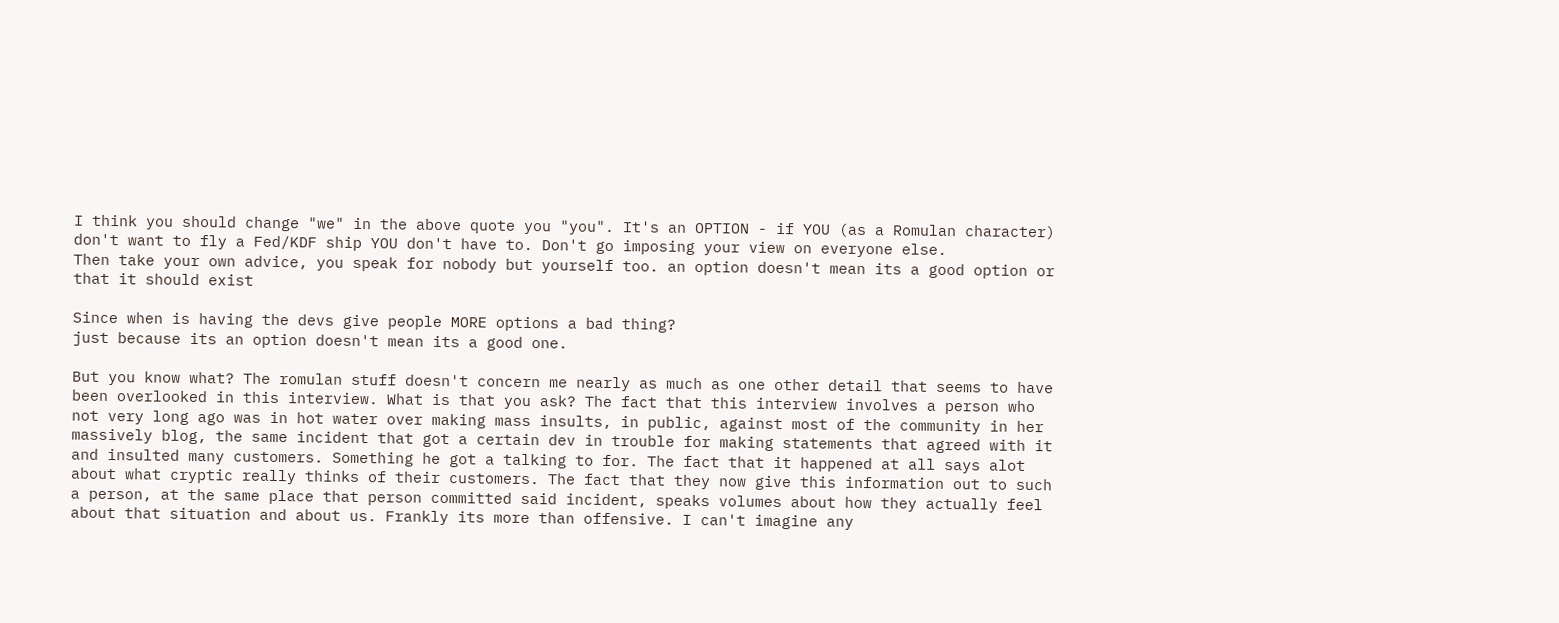I think you should change "we" in the above quote you "you". It's an OPTION - if YOU (as a Romulan character) don't want to fly a Fed/KDF ship YOU don't have to. Don't go imposing your view on everyone else.
Then take your own advice, you speak for nobody but yourself too. an option doesn't mean its a good option or that it should exist

Since when is having the devs give people MORE options a bad thing?
just because its an option doesn't mean its a good one.

But you know what? The romulan stuff doesn't concern me nearly as much as one other detail that seems to have been overlooked in this interview. What is that you ask? The fact that this interview involves a person who not very long ago was in hot water over making mass insults, in public, against most of the community in her massively blog, the same incident that got a certain dev in trouble for making statements that agreed with it and insulted many customers. Something he got a talking to for. The fact that it happened at all says alot about what cryptic really thinks of their customers. The fact that they now give this information out to such a person, at the same place that person committed said incident, speaks volumes about how they actually feel about that situation and about us. Frankly its more than offensive. I can't imagine any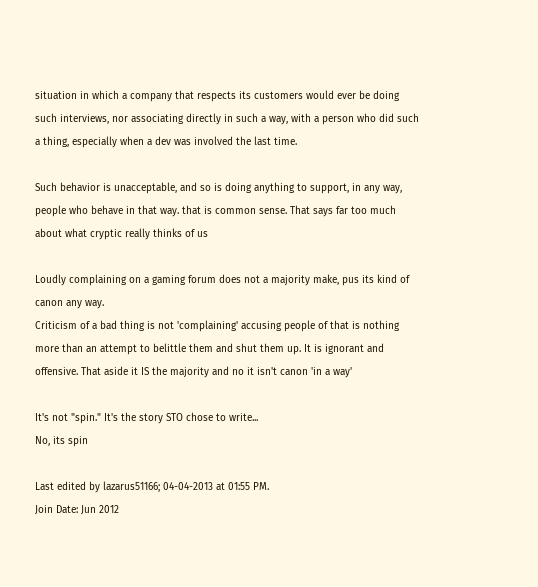situation in which a company that respects its customers would ever be doing such interviews, nor associating directly in such a way, with a person who did such a thing, especially when a dev was involved the last time.

Such behavior is unacceptable, and so is doing anything to support, in any way, people who behave in that way. that is common sense. That says far too much about what cryptic really thinks of us

Loudly complaining on a gaming forum does not a majority make, pus its kind of canon any way.
Criticism of a bad thing is not 'complaining' accusing people of that is nothing more than an attempt to belittle them and shut them up. It is ignorant and offensive. That aside it IS the majority and no it isn't canon 'in a way'

It's not "spin." It's the story STO chose to write...
No, its spin

Last edited by lazarus51166; 04-04-2013 at 01:55 PM.
Join Date: Jun 2012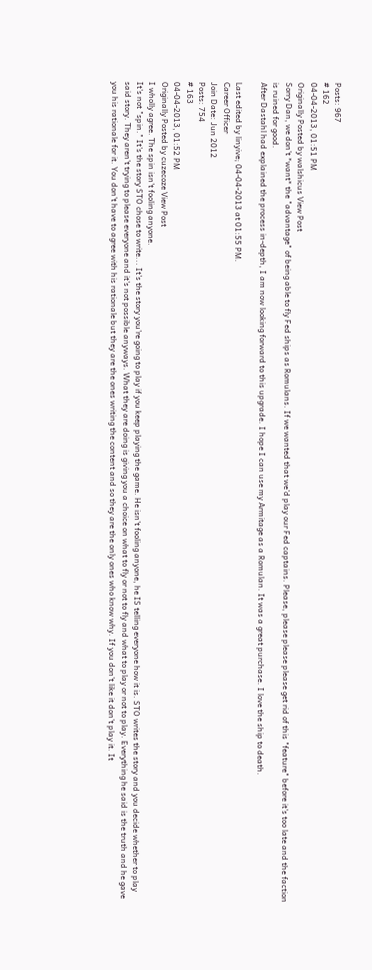Posts: 967
# 162
04-04-2013, 01:51 PM
Originally Posted by walshicus View Post
Sorry Dan, we don't *want* the "advantage" of being able to fly Fed ships as Romulans. If we wanted that we'd play our Fed captains. Please, please please please get rid of this "feature" before it's too late and the faction is ruined for good.
After Dastahl had explained the process in-depth, I am now looking forward to this upgrade. I hope I can use my Armitage as a Romulan. It was a great purchase. I love the ship to death.

Last edited by linyive; 04-04-2013 at 01:55 PM.
Career Officer
Join Date: Jun 2012
Posts: 754
# 163
04-04-2013, 01:52 PM
Originally Posted by cuzecoze View Post
I wholly agree. The spin isn't fooling anyone.
It's not "spin." It's the story STO chose to write... It's the story you're going to play if you keep playing the game. He isn't fooling anyone, he IS telling everyone how it is. STO writes the story and you decide whether to play said story. They aren't trying to please everyone and it's not possible anyways. What they are doing is giving you a choice on what to fly or not to fly and what to play or not to play. Everything he said is the truth and he gave you his rationale for it. You don't have to agree with his rationale but they are the ones writing the content and so they are the only ones who know why. If you don't like it don't play it. It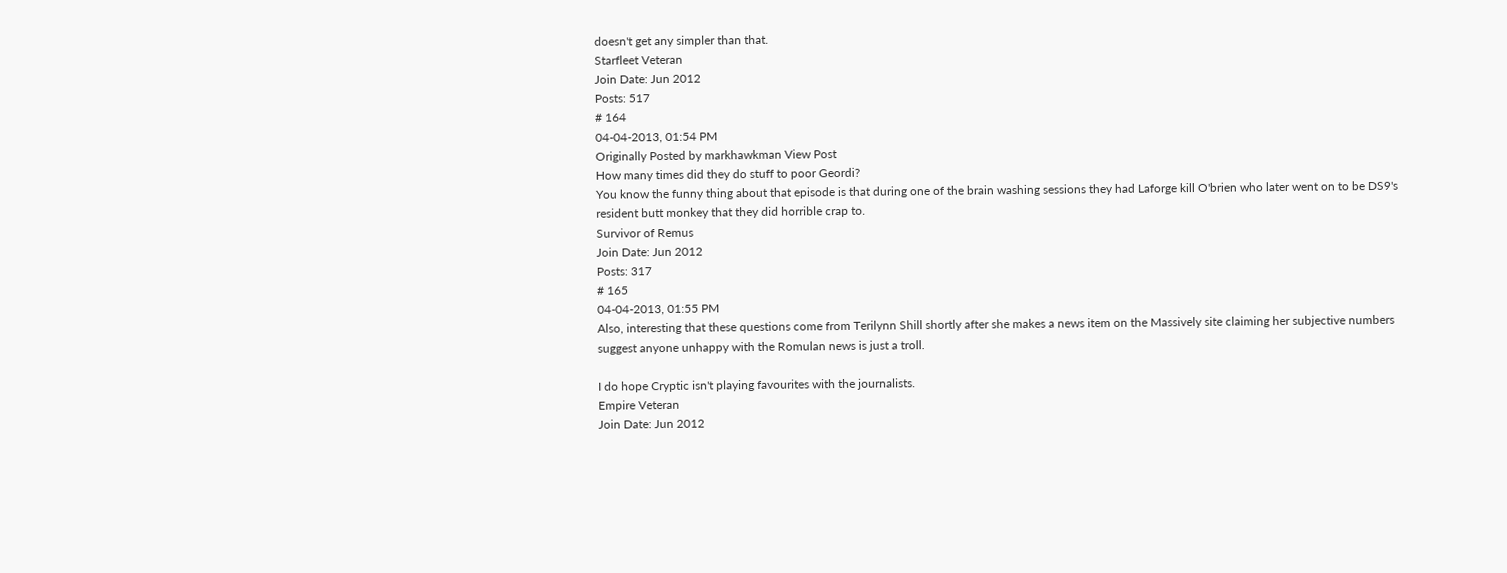doesn't get any simpler than that.
Starfleet Veteran
Join Date: Jun 2012
Posts: 517
# 164
04-04-2013, 01:54 PM
Originally Posted by markhawkman View Post
How many times did they do stuff to poor Geordi?
You know the funny thing about that episode is that during one of the brain washing sessions they had Laforge kill O'brien who later went on to be DS9's resident butt monkey that they did horrible crap to.
Survivor of Remus
Join Date: Jun 2012
Posts: 317
# 165
04-04-2013, 01:55 PM
Also, interesting that these questions come from Terilynn Shill shortly after she makes a news item on the Massively site claiming her subjective numbers suggest anyone unhappy with the Romulan news is just a troll.

I do hope Cryptic isn't playing favourites with the journalists.
Empire Veteran
Join Date: Jun 2012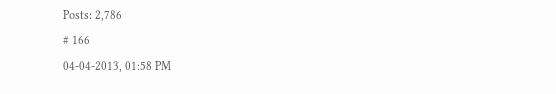Posts: 2,786
# 166
04-04-2013, 01:58 PM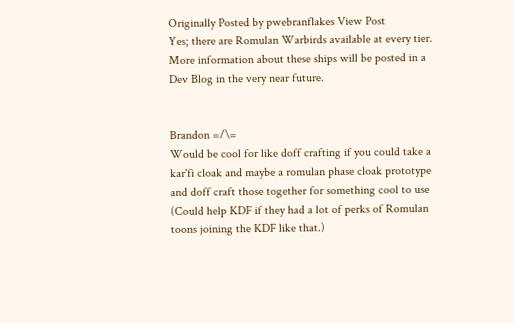Originally Posted by pwebranflakes View Post
Yes; there are Romulan Warbirds available at every tier. More information about these ships will be posted in a Dev Blog in the very near future.


Brandon =/\=
Would be cool for like doff crafting if you could take a kar'fi cloak and maybe a romulan phase cloak prototype and doff craft those together for something cool to use (Could help KDF if they had a lot of perks of Romulan toons joining the KDF like that.)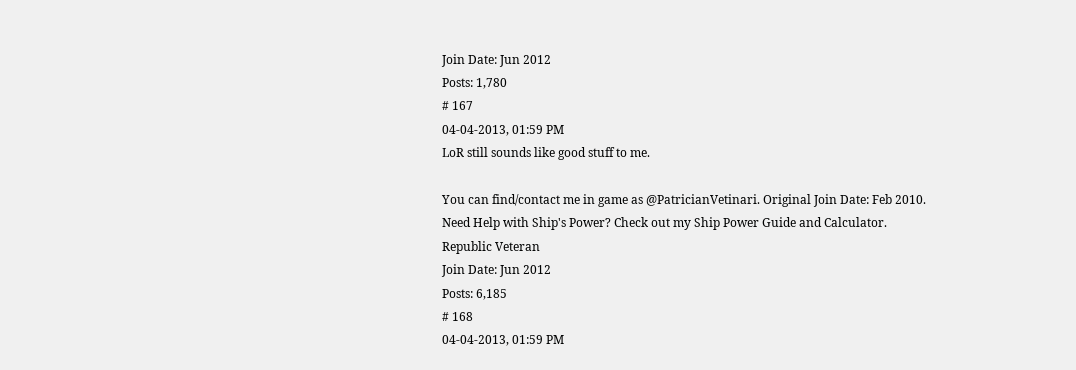Join Date: Jun 2012
Posts: 1,780
# 167
04-04-2013, 01:59 PM
LoR still sounds like good stuff to me.

You can find/contact me in game as @PatricianVetinari. Original Join Date: Feb 2010.
Need Help with Ship's Power? Check out my Ship Power Guide and Calculator.
Republic Veteran
Join Date: Jun 2012
Posts: 6,185
# 168
04-04-2013, 01:59 PM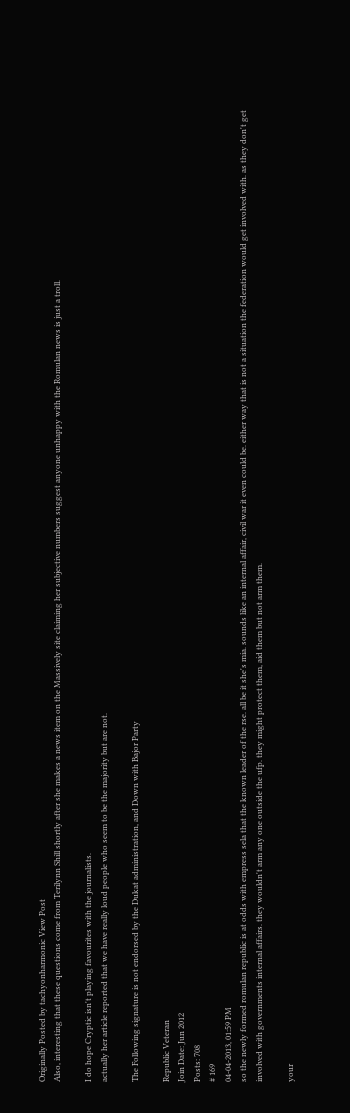Originally Posted by tachyonharmonic View Post
Also, interesting that these questions come from Terilynn Shill shortly after she makes a news item on the Massively site claiming her subjective numbers suggest anyone unhappy with the Romulan news is just a troll.

I do hope Cryptic isn't playing favourites with the journalists.
actually her article reported that we have really loud people who seem to be the majority but are not.

The Following signature is not endorsed by the Dukat administration, and Down with Bajor Party

Republic Veteran
Join Date: Jun 2012
Posts: 708
# 169
04-04-2013, 01:59 PM
so the newly formed romulan republic is at odds with empress sela that the known leader of the rse. all be it she's mia. sounds like an internal affair, civil war it even could be. either way that is not a situation the federation would get involved with. as they don't get involved with governments internal affairs. they wouldn't arm any one outside the ufp. they might protect them, aid them but not arm them.

your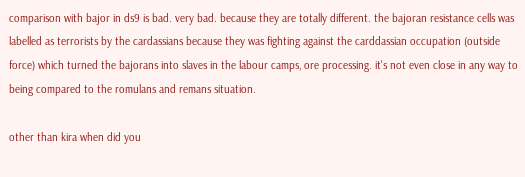comparison with bajor in ds9 is bad. very bad. because they are totally different. the bajoran resistance cells was labelled as terrorists by the cardassians because they was fighting against the carddassian occupation (outside force) which turned the bajorans into slaves in the labour camps, ore processing. it's not even close in any way to being compared to the romulans and remans situation.

other than kira when did you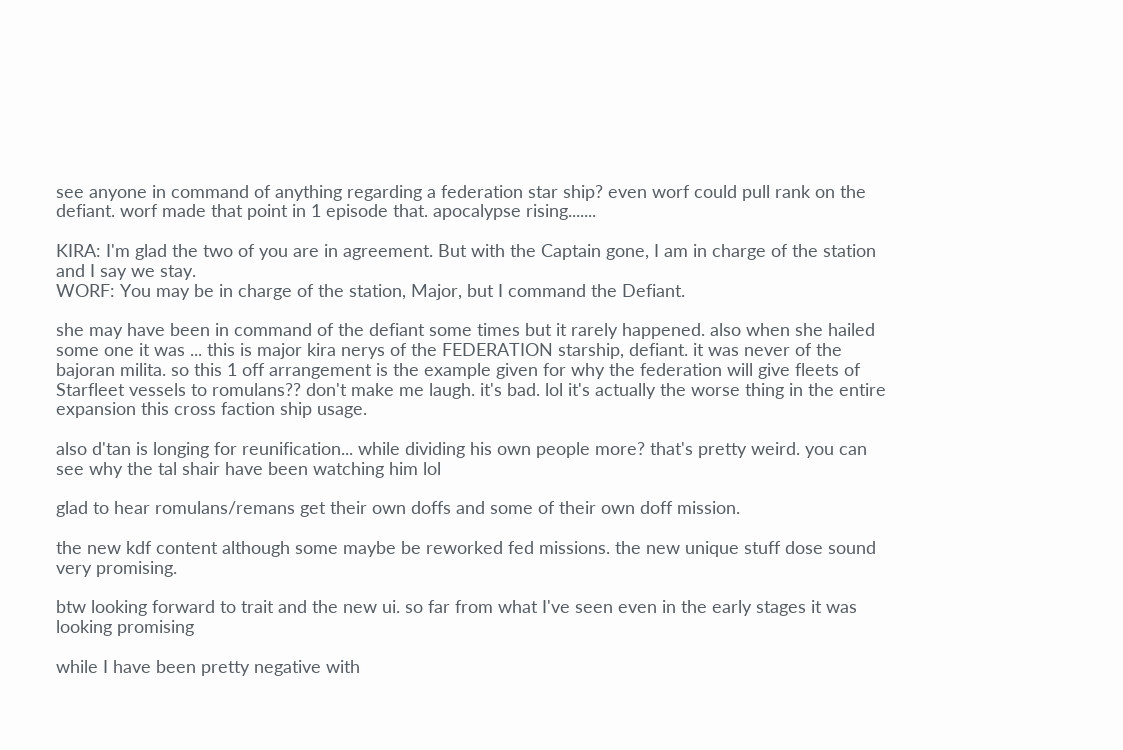see anyone in command of anything regarding a federation star ship? even worf could pull rank on the defiant. worf made that point in 1 episode that. apocalypse rising.......

KIRA: I'm glad the two of you are in agreement. But with the Captain gone, I am in charge of the station and I say we stay.
WORF: You may be in charge of the station, Major, but I command the Defiant.

she may have been in command of the defiant some times but it rarely happened. also when she hailed some one it was ... this is major kira nerys of the FEDERATION starship, defiant. it was never of the bajoran milita. so this 1 off arrangement is the example given for why the federation will give fleets of Starfleet vessels to romulans?? don't make me laugh. it's bad. lol it's actually the worse thing in the entire expansion this cross faction ship usage.

also d'tan is longing for reunification... while dividing his own people more? that's pretty weird. you can see why the tal shair have been watching him lol

glad to hear romulans/remans get their own doffs and some of their own doff mission.

the new kdf content although some maybe be reworked fed missions. the new unique stuff dose sound very promising.

btw looking forward to trait and the new ui. so far from what I've seen even in the early stages it was looking promising

while I have been pretty negative with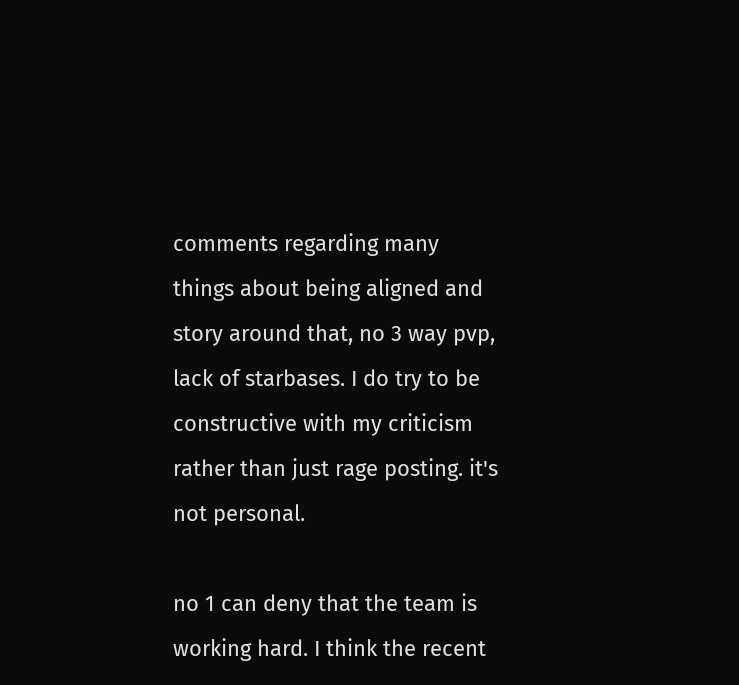comments regarding many things about being aligned and story around that, no 3 way pvp, lack of starbases. I do try to be constructive with my criticism rather than just rage posting. it's not personal.

no 1 can deny that the team is working hard. I think the recent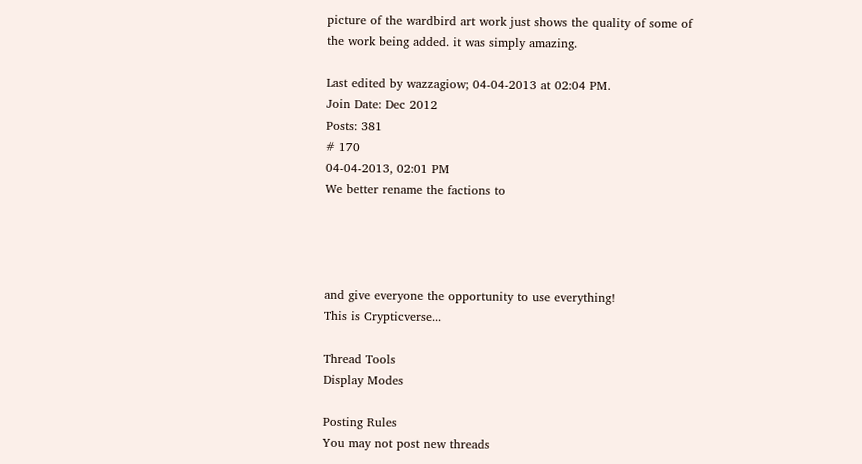picture of the wardbird art work just shows the quality of some of the work being added. it was simply amazing.

Last edited by wazzagiow; 04-04-2013 at 02:04 PM.
Join Date: Dec 2012
Posts: 381
# 170
04-04-2013, 02:01 PM
We better rename the factions to




and give everyone the opportunity to use everything!
This is Crypticverse...

Thread Tools
Display Modes

Posting Rules
You may not post new threads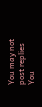You may not post replies
You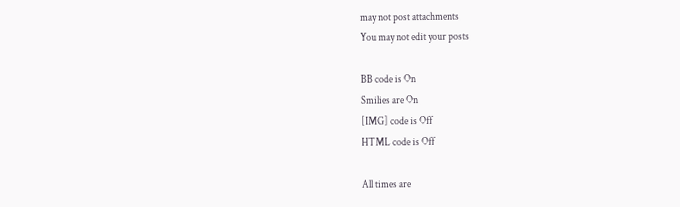may not post attachments
You may not edit your posts

BB code is On
Smilies are On
[IMG] code is Off
HTML code is Off

All times are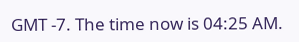GMT -7. The time now is 04:25 AM.